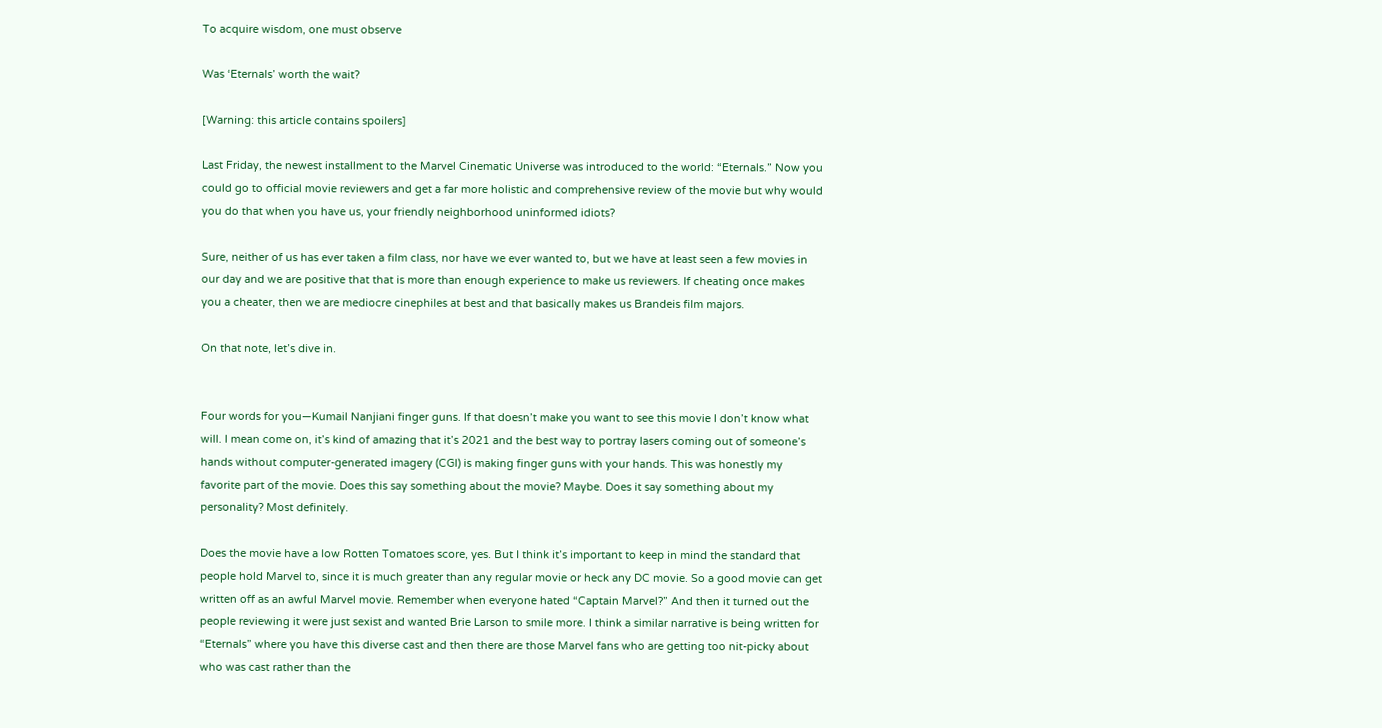To acquire wisdom, one must observe

Was ‘Eternals’ worth the wait?

[Warning: this article contains spoilers]

Last Friday, the newest installment to the Marvel Cinematic Universe was introduced to the world: “Eternals.” Now you could go to official movie reviewers and get a far more holistic and comprehensive review of the movie but why would you do that when you have us, your friendly neighborhood uninformed idiots?

Sure, neither of us has ever taken a film class, nor have we ever wanted to, but we have at least seen a few movies in our day and we are positive that that is more than enough experience to make us reviewers. If cheating once makes you a cheater, then we are mediocre cinephiles at best and that basically makes us Brandeis film majors.

On that note, let’s dive in.


Four words for you—Kumail Nanjiani finger guns. If that doesn’t make you want to see this movie I don’t know what will. I mean come on, it’s kind of amazing that it’s 2021 and the best way to portray lasers coming out of someone’s hands without computer-generated imagery (CGI) is making finger guns with your hands. This was honestly my favorite part of the movie. Does this say something about the movie? Maybe. Does it say something about my personality? Most definitely.

Does the movie have a low Rotten Tomatoes score, yes. But I think it’s important to keep in mind the standard that people hold Marvel to, since it is much greater than any regular movie or heck any DC movie. So a good movie can get written off as an awful Marvel movie. Remember when everyone hated “Captain Marvel?” And then it turned out the people reviewing it were just sexist and wanted Brie Larson to smile more. I think a similar narrative is being written for “Eternals” where you have this diverse cast and then there are those Marvel fans who are getting too nit-picky about who was cast rather than the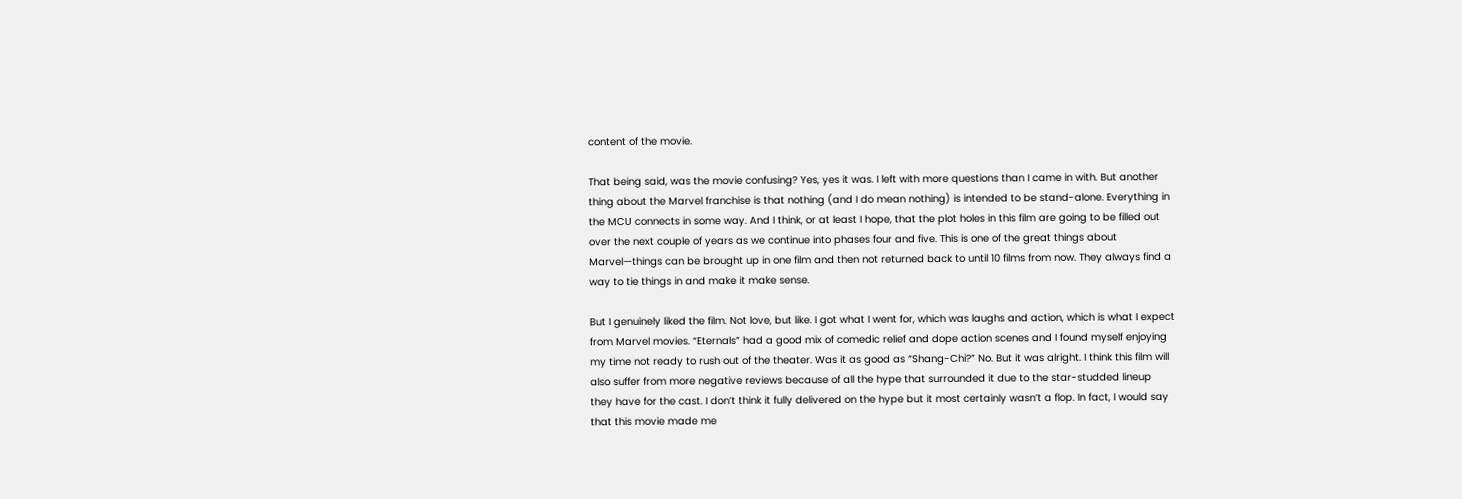content of the movie.

That being said, was the movie confusing? Yes, yes it was. I left with more questions than I came in with. But another thing about the Marvel franchise is that nothing (and I do mean nothing) is intended to be stand-alone. Everything in the MCU connects in some way. And I think, or at least I hope, that the plot holes in this film are going to be filled out over the next couple of years as we continue into phases four and five. This is one of the great things about Marvel—things can be brought up in one film and then not returned back to until 10 films from now. They always find a way to tie things in and make it make sense.

But I genuinely liked the film. Not love, but like. I got what I went for, which was laughs and action, which is what I expect from Marvel movies. “Eternals” had a good mix of comedic relief and dope action scenes and I found myself enjoying my time not ready to rush out of the theater. Was it as good as “Shang-Chi?” No. But it was alright. I think this film will also suffer from more negative reviews because of all the hype that surrounded it due to the star-studded lineup they have for the cast. I don’t think it fully delivered on the hype but it most certainly wasn’t a flop. In fact, I would say that this movie made me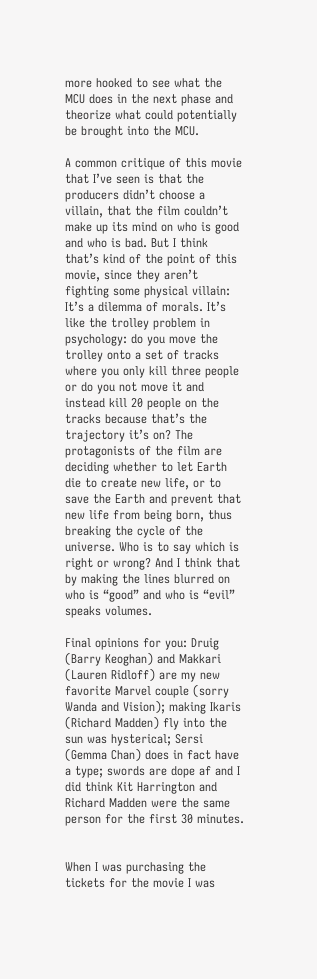more hooked to see what the MCU does in the next phase and theorize what could potentially be brought into the MCU.

A common critique of this movie that I’ve seen is that the producers didn’t choose a villain, that the film couldn’t make up its mind on who is good and who is bad. But I think that’s kind of the point of this movie, since they aren’t fighting some physical villain: It’s a dilemma of morals. It’s like the trolley problem in psychology: do you move the trolley onto a set of tracks where you only kill three people or do you not move it and instead kill 20 people on the tracks because that’s the trajectory it’s on? The protagonists of the film are deciding whether to let Earth die to create new life, or to save the Earth and prevent that new life from being born, thus breaking the cycle of the universe. Who is to say which is right or wrong? And I think that by making the lines blurred on who is “good” and who is “evil” speaks volumes.

Final opinions for you: Druig (Barry Keoghan) and Makkari (Lauren Ridloff) are my new favorite Marvel couple (sorry Wanda and Vision); making Ikaris (Richard Madden) fly into the sun was hysterical; Sersi (Gemma Chan) does in fact have a type; swords are dope af and I did think Kit Harrington and Richard Madden were the same person for the first 30 minutes.


When I was purchasing the tickets for the movie I was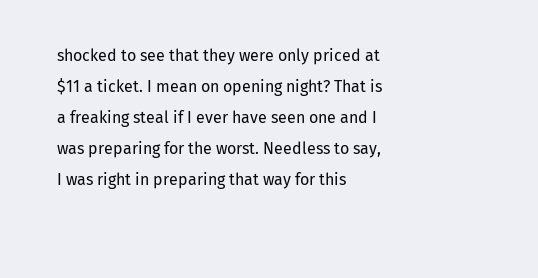shocked to see that they were only priced at $11 a ticket. I mean on opening night? That is a freaking steal if I ever have seen one and I was preparing for the worst. Needless to say, I was right in preparing that way for this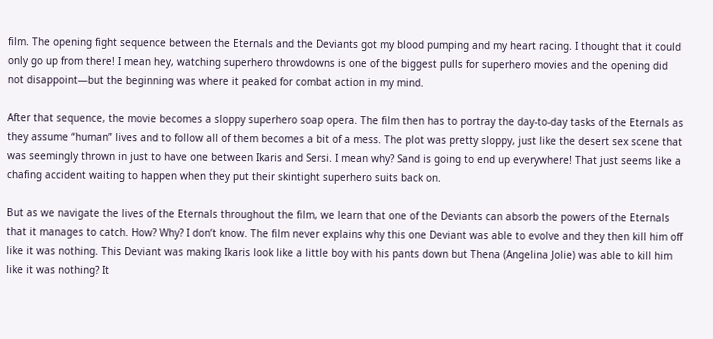film. The opening fight sequence between the Eternals and the Deviants got my blood pumping and my heart racing. I thought that it could only go up from there! I mean hey, watching superhero throwdowns is one of the biggest pulls for superhero movies and the opening did not disappoint—but the beginning was where it peaked for combat action in my mind.

After that sequence, the movie becomes a sloppy superhero soap opera. The film then has to portray the day-to-day tasks of the Eternals as they assume “human” lives and to follow all of them becomes a bit of a mess. The plot was pretty sloppy, just like the desert sex scene that was seemingly thrown in just to have one between Ikaris and Sersi. I mean why? Sand is going to end up everywhere! That just seems like a chafing accident waiting to happen when they put their skintight superhero suits back on.

But as we navigate the lives of the Eternals throughout the film, we learn that one of the Deviants can absorb the powers of the Eternals that it manages to catch. How? Why? I don’t know. The film never explains why this one Deviant was able to evolve and they then kill him off like it was nothing. This Deviant was making Ikaris look like a little boy with his pants down but Thena (Angelina Jolie) was able to kill him like it was nothing? It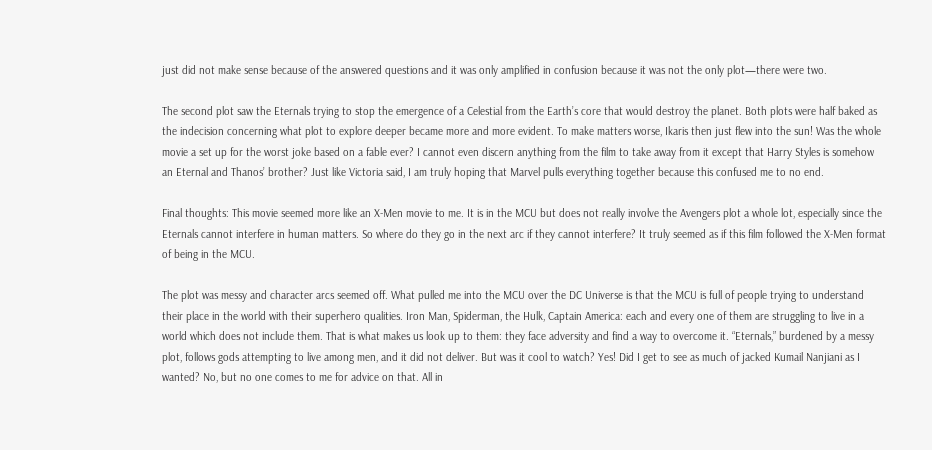just did not make sense because of the answered questions and it was only amplified in confusion because it was not the only plot—there were two.

The second plot saw the Eternals trying to stop the emergence of a Celestial from the Earth’s core that would destroy the planet. Both plots were half baked as the indecision concerning what plot to explore deeper became more and more evident. To make matters worse, Ikaris then just flew into the sun! Was the whole movie a set up for the worst joke based on a fable ever? I cannot even discern anything from the film to take away from it except that Harry Styles is somehow an Eternal and Thanos’ brother? Just like Victoria said, I am truly hoping that Marvel pulls everything together because this confused me to no end.

Final thoughts: This movie seemed more like an X-Men movie to me. It is in the MCU but does not really involve the Avengers plot a whole lot, especially since the Eternals cannot interfere in human matters. So where do they go in the next arc if they cannot interfere? It truly seemed as if this film followed the X-Men format of being in the MCU.

The plot was messy and character arcs seemed off. What pulled me into the MCU over the DC Universe is that the MCU is full of people trying to understand their place in the world with their superhero qualities. Iron Man, Spiderman, the Hulk, Captain America: each and every one of them are struggling to live in a world which does not include them. That is what makes us look up to them: they face adversity and find a way to overcome it. “Eternals,” burdened by a messy plot, follows gods attempting to live among men, and it did not deliver. But was it cool to watch? Yes! Did I get to see as much of jacked Kumail Nanjiani as I wanted? No, but no one comes to me for advice on that. All in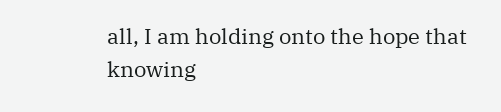all, I am holding onto the hope that knowing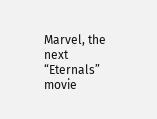Marvel, the next “Eternals” movie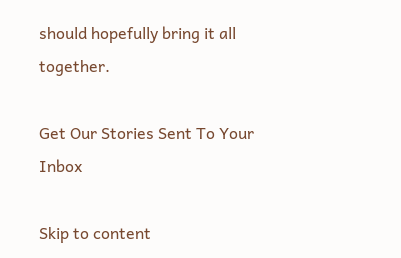should hopefully bring it all together.

Get Our Stories Sent To Your Inbox

Skip to content